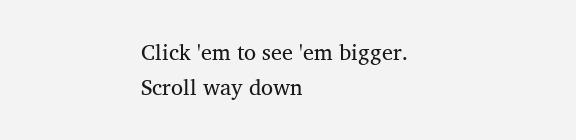Click 'em to see 'em bigger.
Scroll way down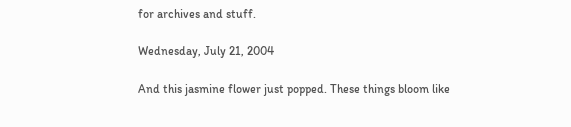for archives and stuff.

Wednesday, July 21, 2004

And this jasmine flower just popped. These things bloom like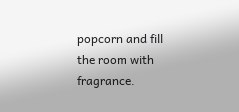popcorn and fill the room with fragrance.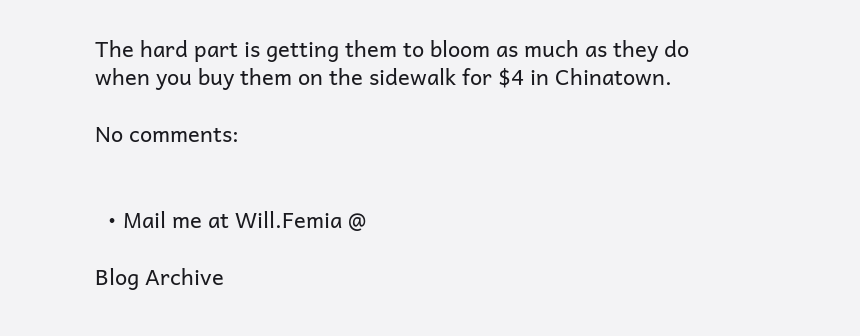The hard part is getting them to bloom as much as they do when you buy them on the sidewalk for $4 in Chinatown.

No comments:


  • Mail me at Will.Femia @

Blog Archive